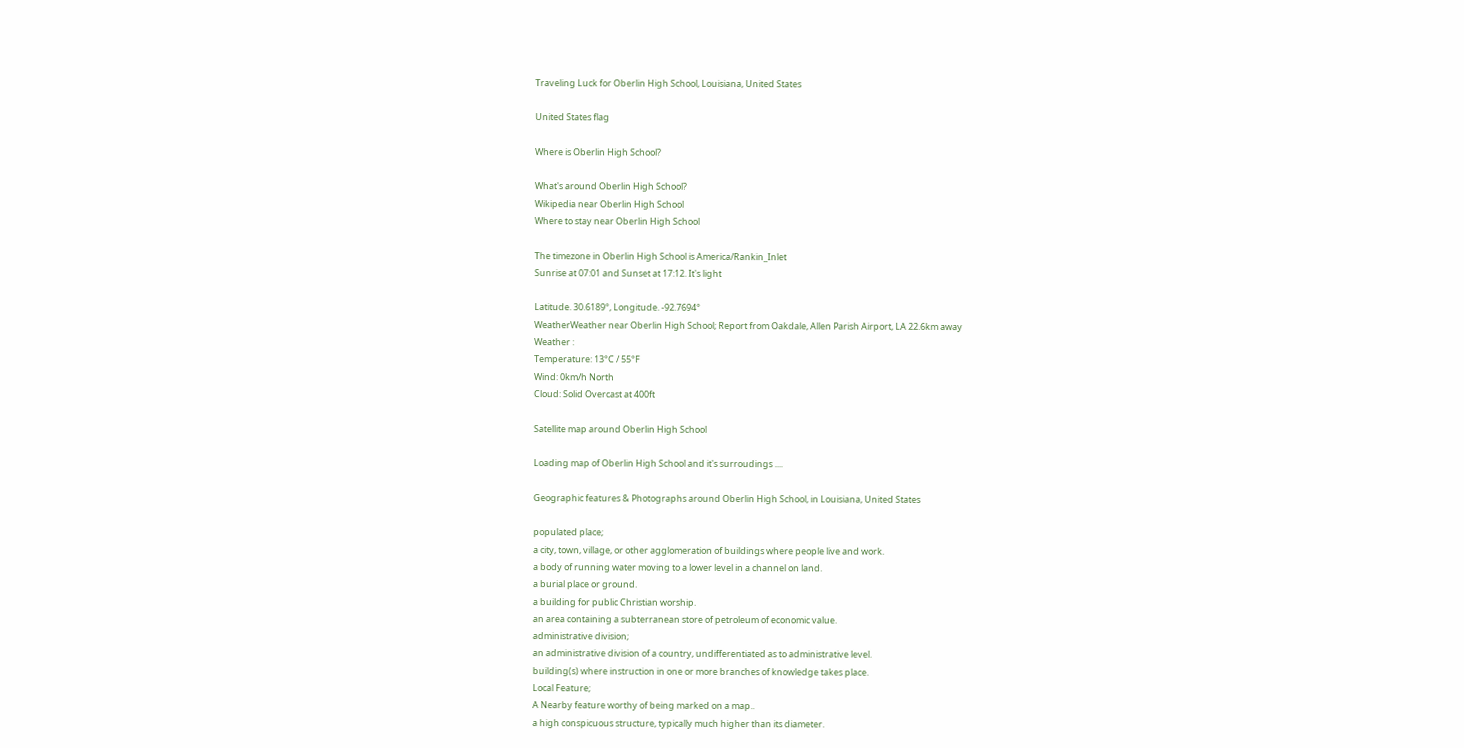Traveling Luck for Oberlin High School, Louisiana, United States

United States flag

Where is Oberlin High School?

What's around Oberlin High School?
Wikipedia near Oberlin High School
Where to stay near Oberlin High School

The timezone in Oberlin High School is America/Rankin_Inlet
Sunrise at 07:01 and Sunset at 17:12. It's light

Latitude. 30.6189°, Longitude. -92.7694°
WeatherWeather near Oberlin High School; Report from Oakdale, Allen Parish Airport, LA 22.6km away
Weather :
Temperature: 13°C / 55°F
Wind: 0km/h North
Cloud: Solid Overcast at 400ft

Satellite map around Oberlin High School

Loading map of Oberlin High School and it's surroudings ....

Geographic features & Photographs around Oberlin High School, in Louisiana, United States

populated place;
a city, town, village, or other agglomeration of buildings where people live and work.
a body of running water moving to a lower level in a channel on land.
a burial place or ground.
a building for public Christian worship.
an area containing a subterranean store of petroleum of economic value.
administrative division;
an administrative division of a country, undifferentiated as to administrative level.
building(s) where instruction in one or more branches of knowledge takes place.
Local Feature;
A Nearby feature worthy of being marked on a map..
a high conspicuous structure, typically much higher than its diameter.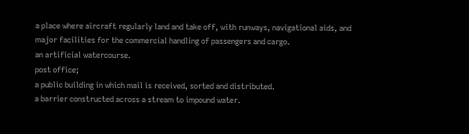a place where aircraft regularly land and take off, with runways, navigational aids, and major facilities for the commercial handling of passengers and cargo.
an artificial watercourse.
post office;
a public building in which mail is received, sorted and distributed.
a barrier constructed across a stream to impound water.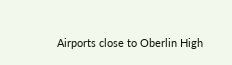Airports close to Oberlin High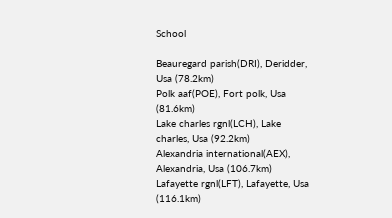School

Beauregard parish(DRI), Deridder, Usa (78.2km)
Polk aaf(POE), Fort polk, Usa (81.6km)
Lake charles rgnl(LCH), Lake charles, Usa (92.2km)
Alexandria international(AEX), Alexandria, Usa (106.7km)
Lafayette rgnl(LFT), Lafayette, Usa (116.1km)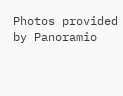Photos provided by Panoramio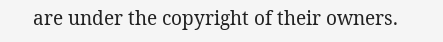are under the copyright of their owners.